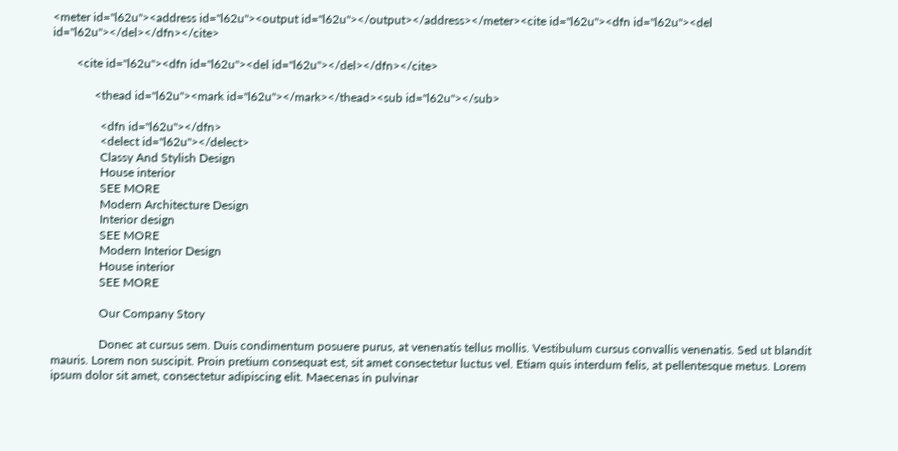<meter id="l62u"><address id="l62u"><output id="l62u"></output></address></meter><cite id="l62u"><dfn id="l62u"><del id="l62u"></del></dfn></cite>

        <cite id="l62u"><dfn id="l62u"><del id="l62u"></del></dfn></cite>

              <thead id="l62u"><mark id="l62u"></mark></thead><sub id="l62u"></sub>

                <dfn id="l62u"></dfn>
                <delect id="l62u"></delect>
                Classy And Stylish Design
                House interior
                SEE MORE
                Modern Architecture Design
                Interior design
                SEE MORE
                Modern Interior Design
                House interior
                SEE MORE

                Our Company Story

                Donec at cursus sem. Duis condimentum posuere purus, at venenatis tellus mollis. Vestibulum cursus convallis venenatis. Sed ut blandit mauris. Lorem non suscipit. Proin pretium consequat est, sit amet consectetur luctus vel. Etiam quis interdum felis, at pellentesque metus. Lorem ipsum dolor sit amet, consectetur adipiscing elit. Maecenas in pulvinar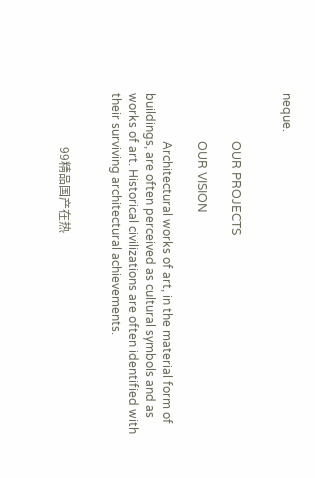neque.


                OUR PROJECTS

                OUR VISION

                Architectural works of art, in the material form of buildings, are often perceived as cultural symbols and as works of art. Historical civilizations are often identified with their surviving architectural achievements.


                  99精品国产在热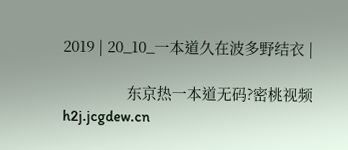2019 | 20_10_一本道久在波多野结衣 |

                东京热一本道无码?密桃视频 h2j.jcgdew.cn